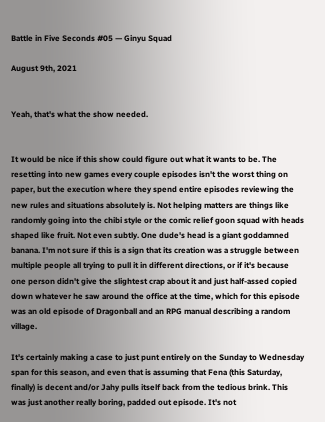Battle in Five Seconds #05 — Ginyu Squad

August 9th, 2021


Yeah, that's what the show needed.


It would be nice if this show could figure out what it wants to be. The resetting into new games every couple episodes isn't the worst thing on paper, but the execution where they spend entire episodes reviewing the new rules and situations absolutely is. Not helping matters are things like randomly going into the chibi style or the comic relief goon squad with heads shaped like fruit. Not even subtly. One dude's head is a giant goddamned banana. I'm not sure if this is a sign that its creation was a struggle between multiple people all trying to pull it in different directions, or if it's because one person didn't give the slightest crap about it and just half-assed copied down whatever he saw around the office at the time, which for this episode was an old episode of Dragonball and an RPG manual describing a random village.

It's certainly making a case to just punt entirely on the Sunday to Wednesday span for this season, and even that is assuming that Fena (this Saturday, finally) is decent and/or Jahy pulls itself back from the tedious brink. This was just another really boring, padded out episode. It's not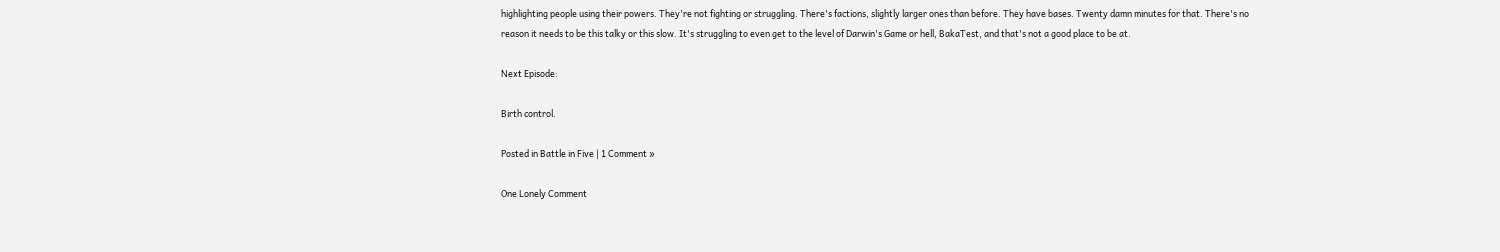highlighting people using their powers. They're not fighting or struggling. There's factions, slightly larger ones than before. They have bases. Twenty damn minutes for that. There's no reason it needs to be this talky or this slow. It's struggling to even get to the level of Darwin's Game or hell, BakaTest, and that's not a good place to be at.

Next Episode:

Birth control.

Posted in Battle in Five | 1 Comment »

One Lonely Comment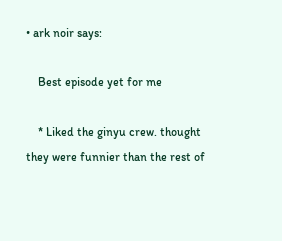• ark noir says:

    Best episode yet for me

    * Liked the ginyu crew. thought they were funnier than the rest of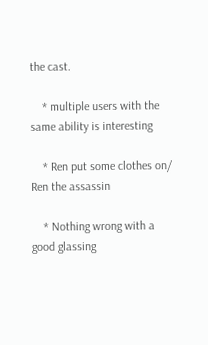the cast.

    * multiple users with the same ability is interesting

    * Ren put some clothes on/ Ren the assassin

    * Nothing wrong with a good glassing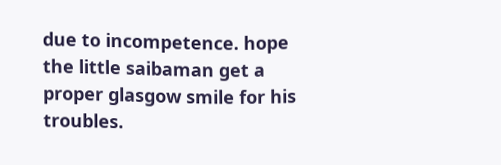due to incompetence. hope the little saibaman get a proper glasgow smile for his troubles.